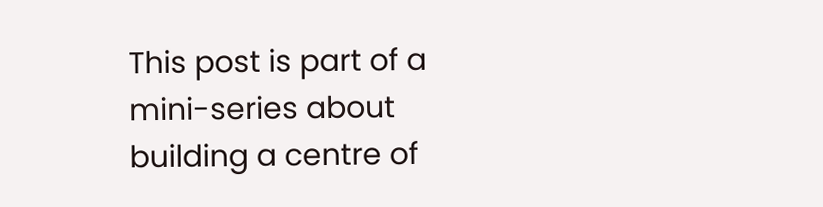This post is part of a mini-series about building a centre of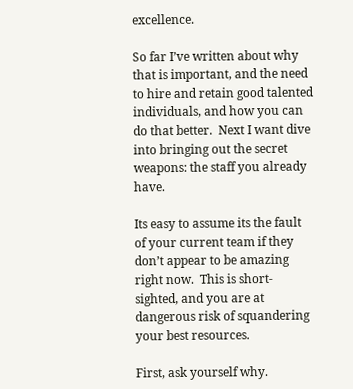excellence.

So far I’ve written about why that is important, and the need to hire and retain good talented individuals, and how you can do that better.  Next I want dive into bringing out the secret weapons: the staff you already have.

Its easy to assume its the fault of your current team if they don’t appear to be amazing right now.  This is short-sighted, and you are at dangerous risk of squandering your best resources.

First, ask yourself why.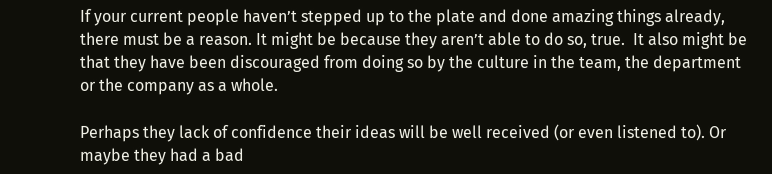If your current people haven’t stepped up to the plate and done amazing things already, there must be a reason. It might be because they aren’t able to do so, true.  It also might be that they have been discouraged from doing so by the culture in the team, the department or the company as a whole.

Perhaps they lack of confidence their ideas will be well received (or even listened to). Or maybe they had a bad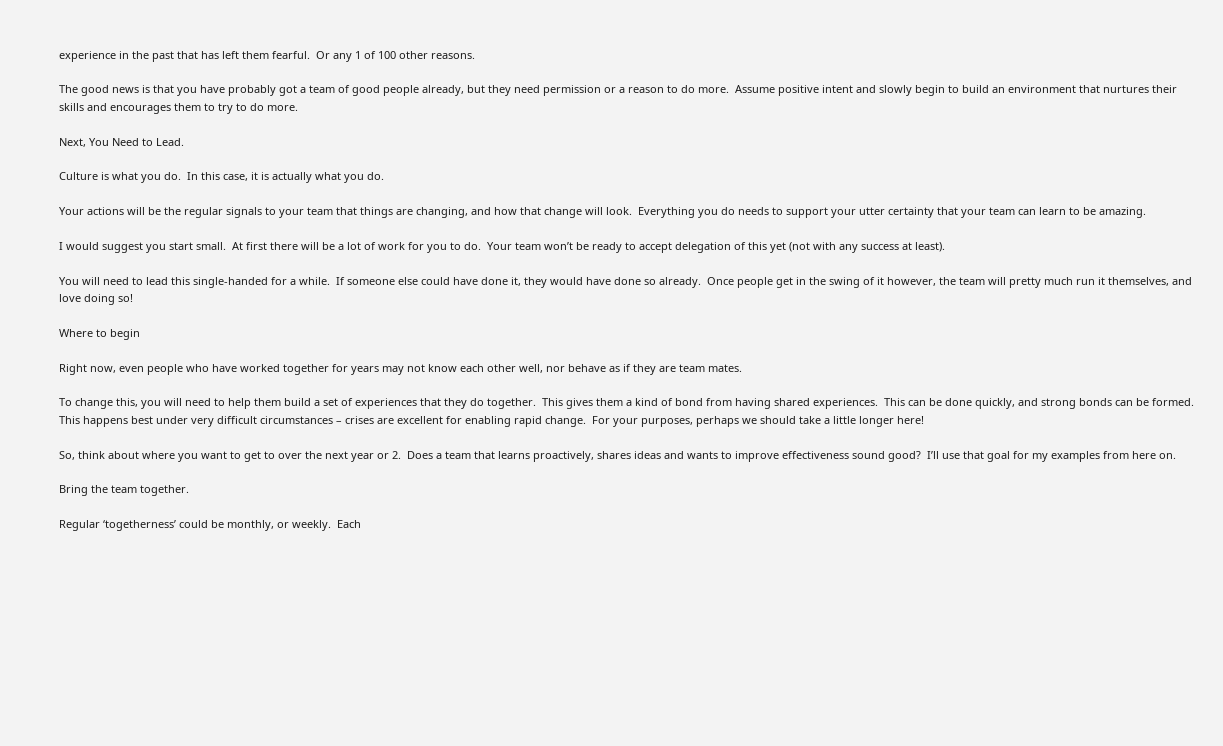experience in the past that has left them fearful.  Or any 1 of 100 other reasons.

The good news is that you have probably got a team of good people already, but they need permission or a reason to do more.  Assume positive intent and slowly begin to build an environment that nurtures their skills and encourages them to try to do more.

Next, You Need to Lead.

Culture is what you do.  In this case, it is actually what you do.

Your actions will be the regular signals to your team that things are changing, and how that change will look.  Everything you do needs to support your utter certainty that your team can learn to be amazing.

I would suggest you start small.  At first there will be a lot of work for you to do.  Your team won’t be ready to accept delegation of this yet (not with any success at least).

You will need to lead this single-handed for a while.  If someone else could have done it, they would have done so already.  Once people get in the swing of it however, the team will pretty much run it themselves, and love doing so!

Where to begin

Right now, even people who have worked together for years may not know each other well, nor behave as if they are team mates.

To change this, you will need to help them build a set of experiences that they do together.  This gives them a kind of bond from having shared experiences.  This can be done quickly, and strong bonds can be formed.  This happens best under very difficult circumstances – crises are excellent for enabling rapid change.  For your purposes, perhaps we should take a little longer here!

So, think about where you want to get to over the next year or 2.  Does a team that learns proactively, shares ideas and wants to improve effectiveness sound good?  I’ll use that goal for my examples from here on.

Bring the team together.

Regular ‘togetherness’ could be monthly, or weekly.  Each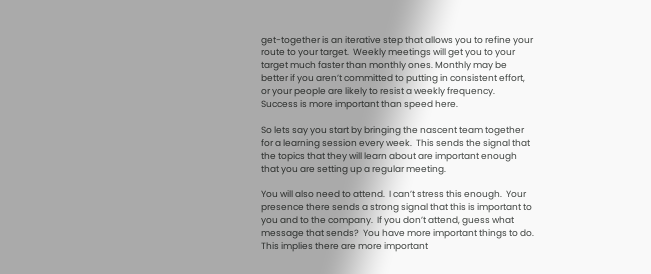get-together is an iterative step that allows you to refine your route to your target.  Weekly meetings will get you to your target much faster than monthly ones. Monthly may be better if you aren’t committed to putting in consistent effort, or your people are likely to resist a weekly frequency.  Success is more important than speed here.

So lets say you start by bringing the nascent team together for a learning session every week.  This sends the signal that the topics that they will learn about are important enough that you are setting up a regular meeting.

You will also need to attend.  I can’t stress this enough.  Your presence there sends a strong signal that this is important to you and to the company.  If you don’t attend, guess what message that sends?  You have more important things to do.  This implies there are more important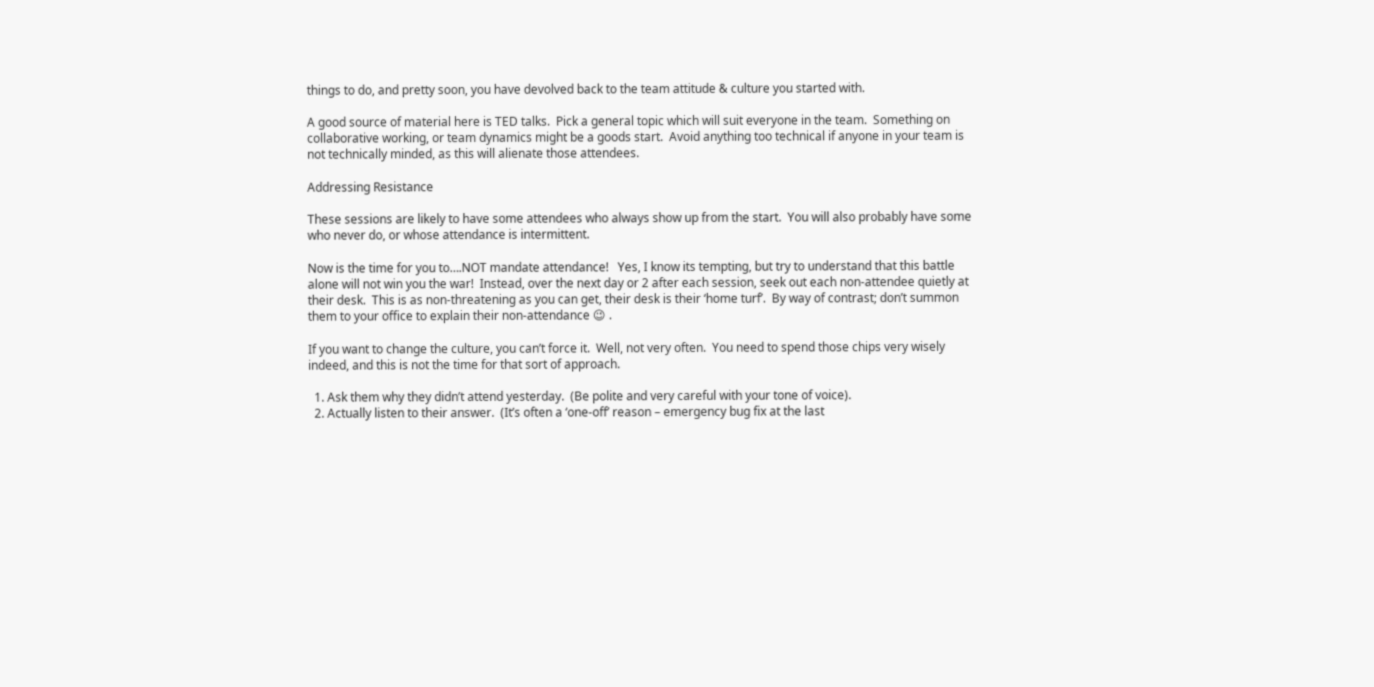things to do, and pretty soon, you have devolved back to the team attitude & culture you started with.

A good source of material here is TED talks.  Pick a general topic which will suit everyone in the team.  Something on collaborative working, or team dynamics might be a goods start.  Avoid anything too technical if anyone in your team is not technically minded, as this will alienate those attendees.

Addressing Resistance

These sessions are likely to have some attendees who always show up from the start.  You will also probably have some who never do, or whose attendance is intermittent.

Now is the time for you to….NOT mandate attendance!   Yes, I know its tempting, but try to understand that this battle alone will not win you the war!  Instead, over the next day or 2 after each session, seek out each non-attendee quietly at their desk.  This is as non-threatening as you can get, their desk is their ‘home turf’.  By way of contrast; don’t summon them to your office to explain their non-attendance 😉 .

If you want to change the culture, you can’t force it.  Well, not very often.  You need to spend those chips very wisely indeed, and this is not the time for that sort of approach.

  1. Ask them why they didn’t attend yesterday.  (Be polite and very careful with your tone of voice).
  2. Actually listen to their answer.  (It’s often a ‘one-off’ reason – emergency bug fix at the last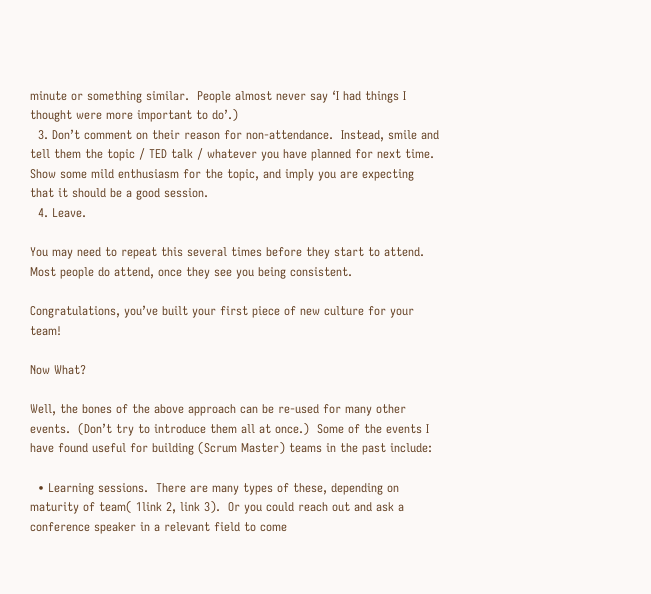minute or something similar.  People almost never say ‘I had things I thought were more important to do’.)
  3. Don’t comment on their reason for non-attendance.  Instead, smile and tell them the topic / TED talk / whatever you have planned for next time.  Show some mild enthusiasm for the topic, and imply you are expecting that it should be a good session.
  4. Leave.

You may need to repeat this several times before they start to attend.  Most people do attend, once they see you being consistent.

Congratulations, you’ve built your first piece of new culture for your team!

Now What?

Well, the bones of the above approach can be re-used for many other events.  (Don’t try to introduce them all at once.)  Some of the events I have found useful for building (Scrum Master) teams in the past include:

  • Learning sessions.  There are many types of these, depending on maturity of team( 1link 2, link 3).  Or you could reach out and ask a conference speaker in a relevant field to come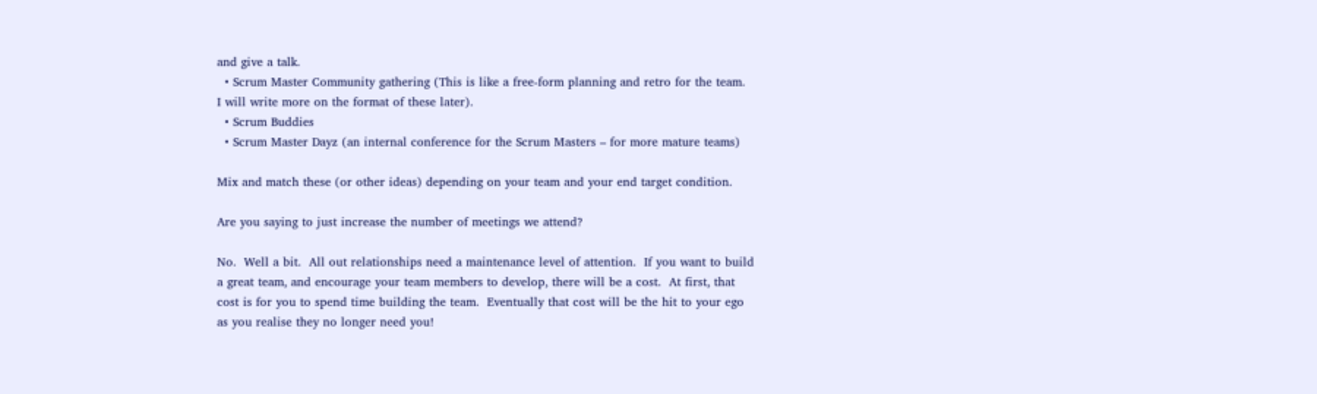and give a talk.
  • Scrum Master Community gathering (This is like a free-form planning and retro for the team.  I will write more on the format of these later).
  • Scrum Buddies
  • Scrum Master Dayz (an internal conference for the Scrum Masters – for more mature teams)

Mix and match these (or other ideas) depending on your team and your end target condition.

Are you saying to just increase the number of meetings we attend?

No.  Well a bit.  All out relationships need a maintenance level of attention.  If you want to build a great team, and encourage your team members to develop, there will be a cost.  At first, that cost is for you to spend time building the team.  Eventually that cost will be the hit to your ego as you realise they no longer need you!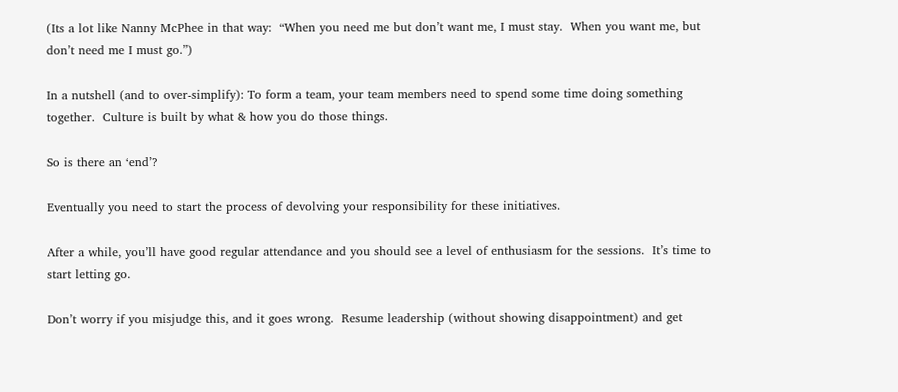(Its a lot like Nanny McPhee in that way:  “When you need me but don’t want me, I must stay.  When you want me, but don’t need me I must go.”)

In a nutshell (and to over-simplify): To form a team, your team members need to spend some time doing something together.  Culture is built by what & how you do those things.

So is there an ‘end’?

Eventually you need to start the process of devolving your responsibility for these initiatives.

After a while, you’ll have good regular attendance and you should see a level of enthusiasm for the sessions.  It’s time to start letting go.

Don’t worry if you misjudge this, and it goes wrong.  Resume leadership (without showing disappointment) and get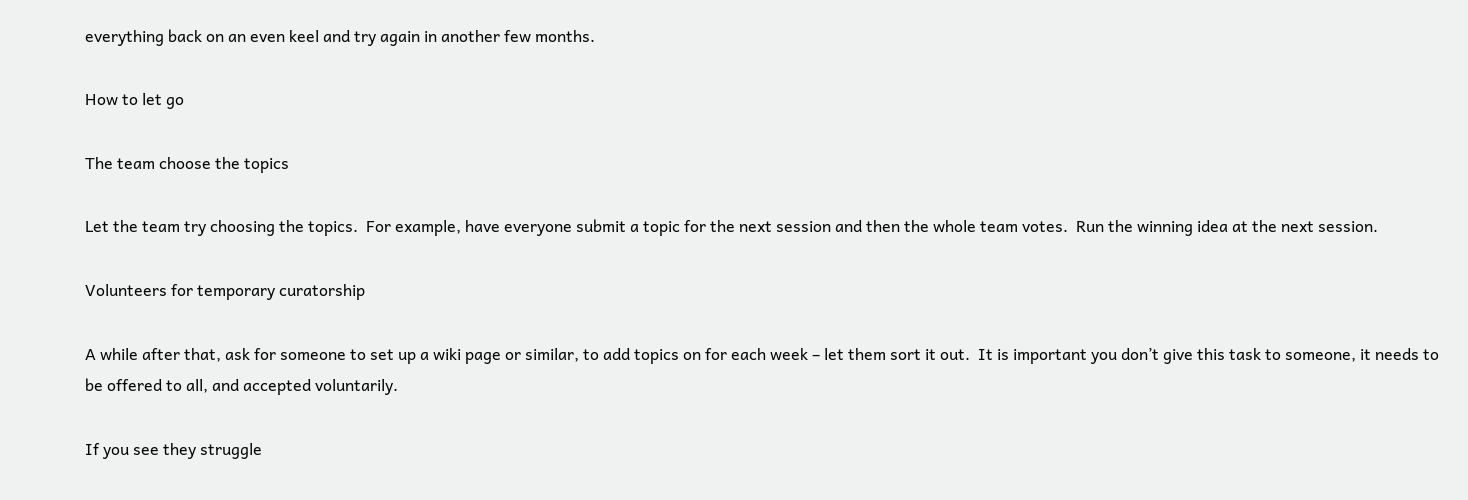everything back on an even keel and try again in another few months.

How to let go

The team choose the topics

Let the team try choosing the topics.  For example, have everyone submit a topic for the next session and then the whole team votes.  Run the winning idea at the next session.

Volunteers for temporary curatorship

A while after that, ask for someone to set up a wiki page or similar, to add topics on for each week – let them sort it out.  It is important you don’t give this task to someone, it needs to be offered to all, and accepted voluntarily.

If you see they struggle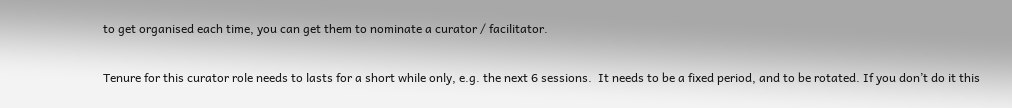to get organised each time, you can get them to nominate a curator / facilitator.

Tenure for this curator role needs to lasts for a short while only, e.g. the next 6 sessions.  It needs to be a fixed period, and to be rotated. If you don’t do it this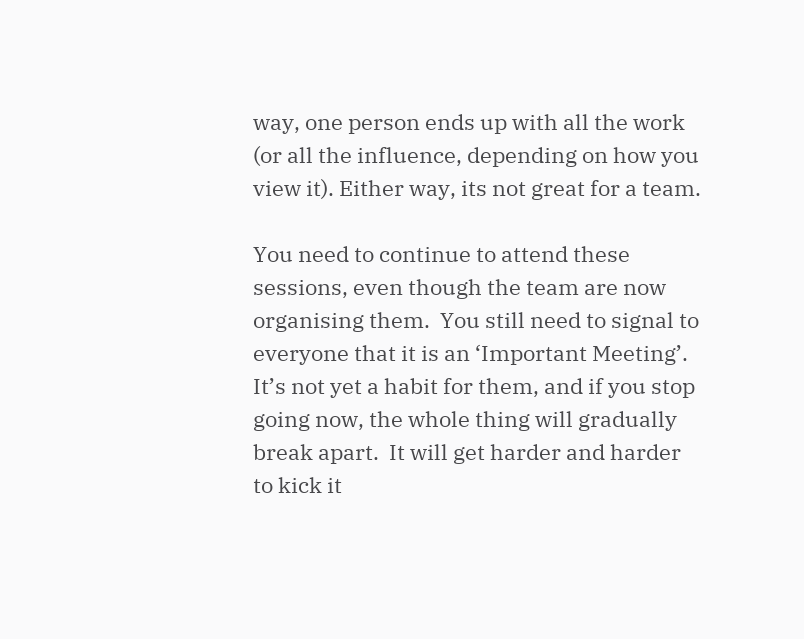way, one person ends up with all the work (or all the influence, depending on how you view it). Either way, its not great for a team.

You need to continue to attend these sessions, even though the team are now organising them.  You still need to signal to everyone that it is an ‘Important Meeting’.  It’s not yet a habit for them, and if you stop going now, the whole thing will gradually break apart.  It will get harder and harder to kick it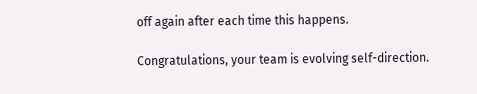off again after each time this happens.

Congratulations, your team is evolving self-direction.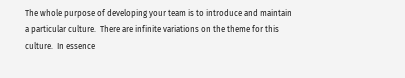The whole purpose of developing your team is to introduce and maintain a particular culture.  There are infinite variations on the theme for this culture.  In essence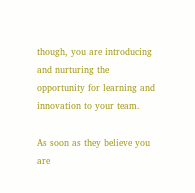though, you are introducing and nurturing the opportunity for learning and innovation to your team.

As soon as they believe you are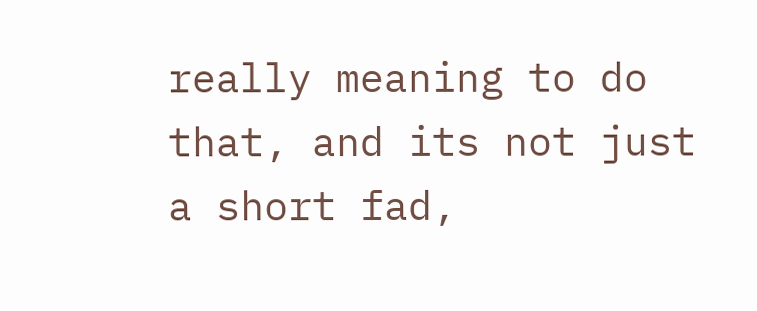really meaning to do that, and its not just a short fad,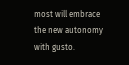most will embrace the new autonomy with gusto.